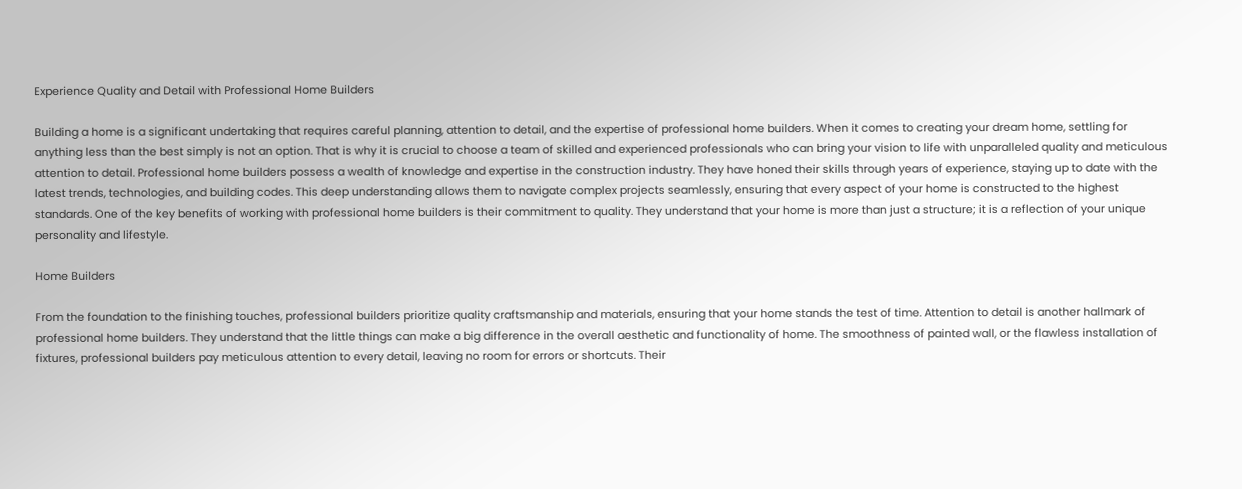Experience Quality and Detail with Professional Home Builders

Building a home is a significant undertaking that requires careful planning, attention to detail, and the expertise of professional home builders. When it comes to creating your dream home, settling for anything less than the best simply is not an option. That is why it is crucial to choose a team of skilled and experienced professionals who can bring your vision to life with unparalleled quality and meticulous attention to detail. Professional home builders possess a wealth of knowledge and expertise in the construction industry. They have honed their skills through years of experience, staying up to date with the latest trends, technologies, and building codes. This deep understanding allows them to navigate complex projects seamlessly, ensuring that every aspect of your home is constructed to the highest standards. One of the key benefits of working with professional home builders is their commitment to quality. They understand that your home is more than just a structure; it is a reflection of your unique personality and lifestyle.

Home Builders

From the foundation to the finishing touches, professional builders prioritize quality craftsmanship and materials, ensuring that your home stands the test of time. Attention to detail is another hallmark of professional home builders. They understand that the little things can make a big difference in the overall aesthetic and functionality of home. The smoothness of painted wall, or the flawless installation of fixtures, professional builders pay meticulous attention to every detail, leaving no room for errors or shortcuts. Their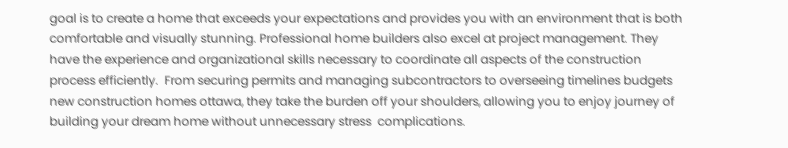goal is to create a home that exceeds your expectations and provides you with an environment that is both comfortable and visually stunning. Professional home builders also excel at project management. They have the experience and organizational skills necessary to coordinate all aspects of the construction process efficiently.  From securing permits and managing subcontractors to overseeing timelines budgets new construction homes ottawa, they take the burden off your shoulders, allowing you to enjoy journey of building your dream home without unnecessary stress  complications.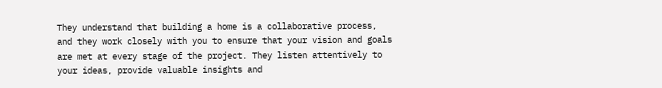They understand that building a home is a collaborative process, and they work closely with you to ensure that your vision and goals are met at every stage of the project. They listen attentively to your ideas, provide valuable insights and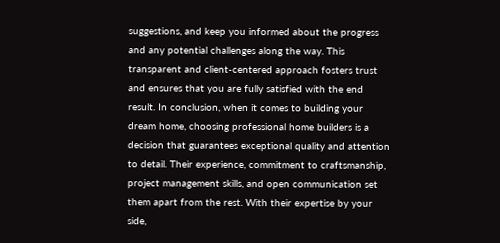suggestions, and keep you informed about the progress and any potential challenges along the way. This transparent and client-centered approach fosters trust and ensures that you are fully satisfied with the end result. In conclusion, when it comes to building your dream home, choosing professional home builders is a decision that guarantees exceptional quality and attention to detail. Their experience, commitment to craftsmanship, project management skills, and open communication set them apart from the rest. With their expertise by your side,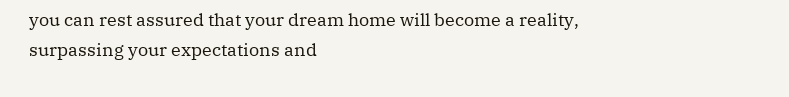you can rest assured that your dream home will become a reality, surpassing your expectations and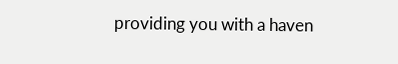providing you with a haven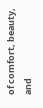of comfort, beauty, and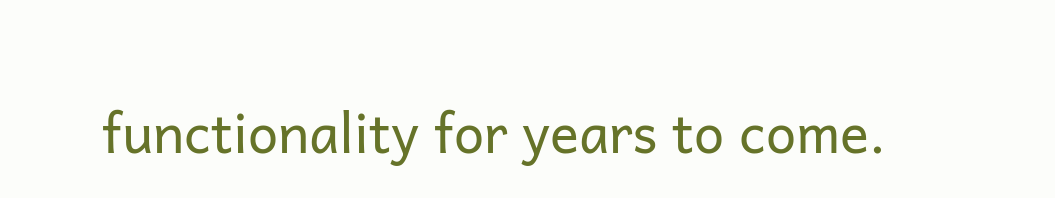functionality for years to come.